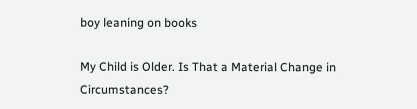boy leaning on books

My Child is Older. Is That a Material Change in Circumstances?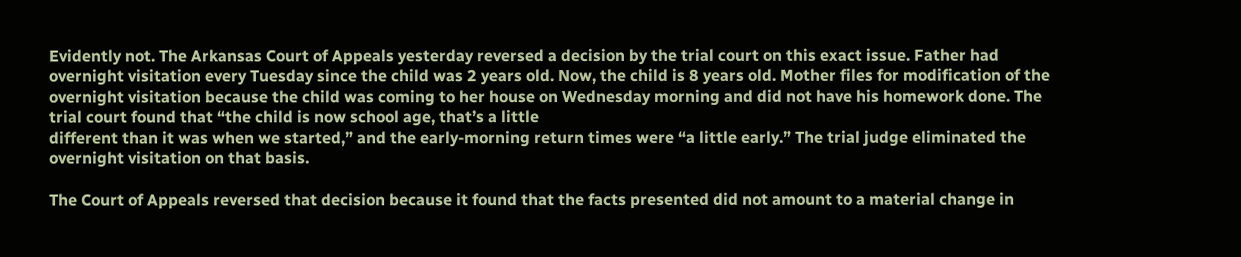Evidently not. The Arkansas Court of Appeals yesterday reversed a decision by the trial court on this exact issue. Father had overnight visitation every Tuesday since the child was 2 years old. Now, the child is 8 years old. Mother files for modification of the overnight visitation because the child was coming to her house on Wednesday morning and did not have his homework done. The trial court found that “the child is now school age, that’s a little
different than it was when we started,” and the early-morning return times were “a little early.” The trial judge eliminated the overnight visitation on that basis.

The Court of Appeals reversed that decision because it found that the facts presented did not amount to a material change in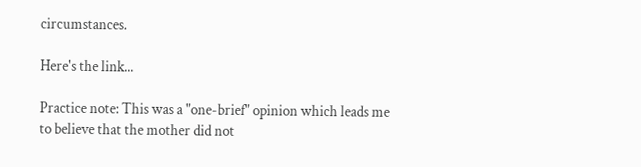circumstances.

Here's the link...

Practice note: This was a "one-brief" opinion which leads me to believe that the mother did not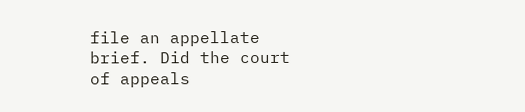file an appellate brief. Did the court of appeals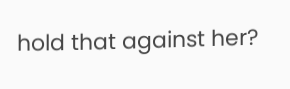hold that against her?